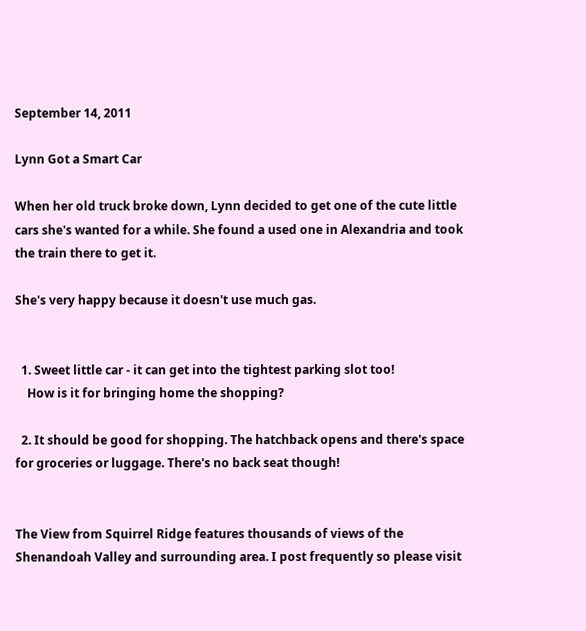September 14, 2011

Lynn Got a Smart Car

When her old truck broke down, Lynn decided to get one of the cute little cars she's wanted for a while. She found a used one in Alexandria and took the train there to get it.

She's very happy because it doesn't use much gas.


  1. Sweet little car - it can get into the tightest parking slot too!
    How is it for bringing home the shopping?

  2. It should be good for shopping. The hatchback opens and there's space for groceries or luggage. There's no back seat though!


The View from Squirrel Ridge features thousands of views of the Shenandoah Valley and surrounding area. I post frequently so please visit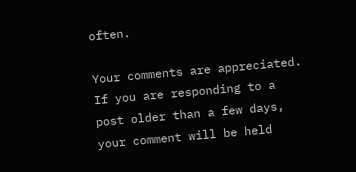often.

Your comments are appreciated. If you are responding to a post older than a few days, your comment will be held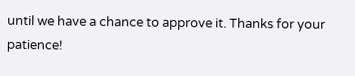until we have a chance to approve it. Thanks for your patience!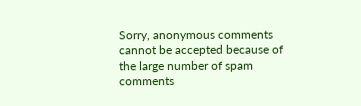Sorry, anonymous comments cannot be accepted because of the large number of spam comments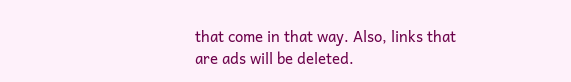that come in that way. Also, links that are ads will be deleted.